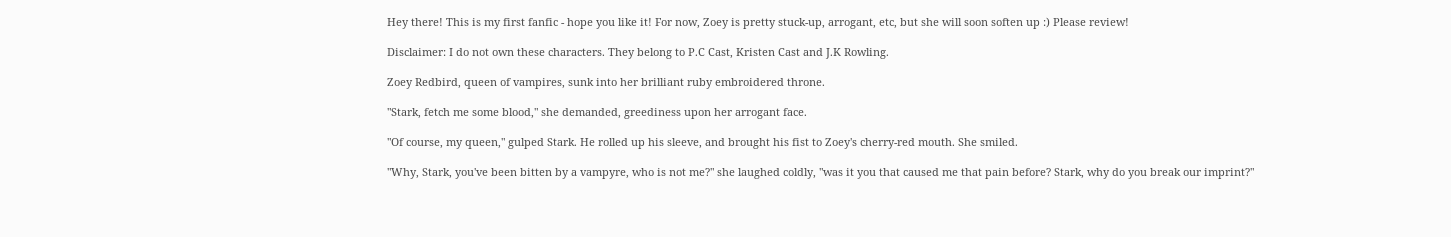Hey there! This is my first fanfic - hope you like it! For now, Zoey is pretty stuck-up, arrogant, etc, but she will soon soften up :) Please review!

Disclaimer: I do not own these characters. They belong to P.C Cast, Kristen Cast and J.K Rowling.

Zoey Redbird, queen of vampires, sunk into her brilliant ruby embroidered throne.

"Stark, fetch me some blood," she demanded, greediness upon her arrogant face.

"Of course, my queen," gulped Stark. He rolled up his sleeve, and brought his fist to Zoey's cherry-red mouth. She smiled.

"Why, Stark, you've been bitten by a vampyre, who is not me?" she laughed coldly, "was it you that caused me that pain before? Stark, why do you break our imprint?"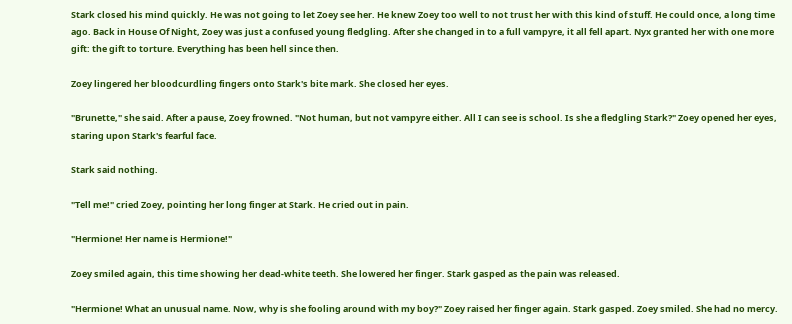Stark closed his mind quickly. He was not going to let Zoey see her. He knew Zoey too well to not trust her with this kind of stuff. He could once, a long time ago. Back in House Of Night, Zoey was just a confused young fledgling. After she changed in to a full vampyre, it all fell apart. Nyx granted her with one more gift: the gift to torture. Everything has been hell since then.

Zoey lingered her bloodcurdling fingers onto Stark's bite mark. She closed her eyes.

"Brunette," she said. After a pause, Zoey frowned. "Not human, but not vampyre either. All I can see is school. Is she a fledgling Stark?" Zoey opened her eyes, staring upon Stark's fearful face.

Stark said nothing.

"Tell me!" cried Zoey, pointing her long finger at Stark. He cried out in pain.

"Hermione! Her name is Hermione!"

Zoey smiled again, this time showing her dead-white teeth. She lowered her finger. Stark gasped as the pain was released.

"Hermione! What an unusual name. Now, why is she fooling around with my boy?" Zoey raised her finger again. Stark gasped. Zoey smiled. She had no mercy.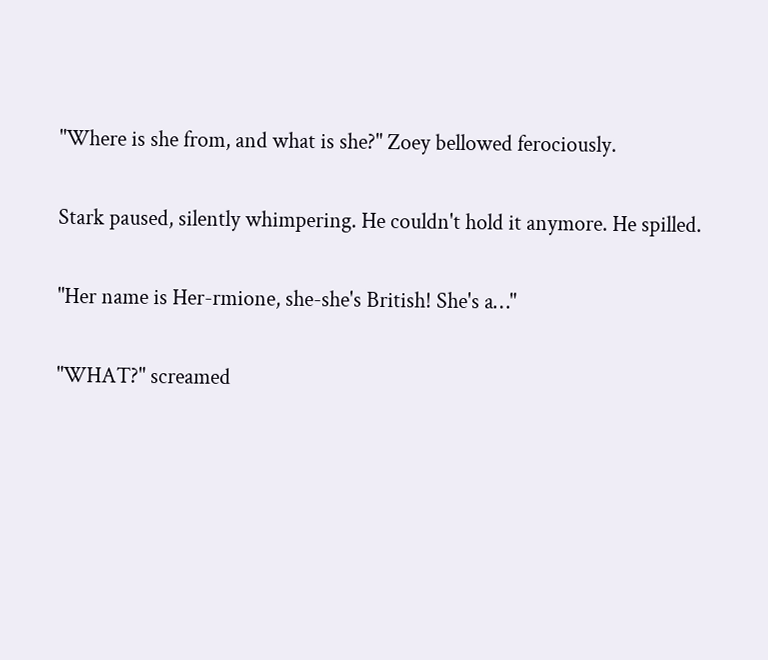"Where is she from, and what is she?" Zoey bellowed ferociously.

Stark paused, silently whimpering. He couldn't hold it anymore. He spilled.

"Her name is Her-rmione, she-she's British! She's a…"

"WHAT?" screamed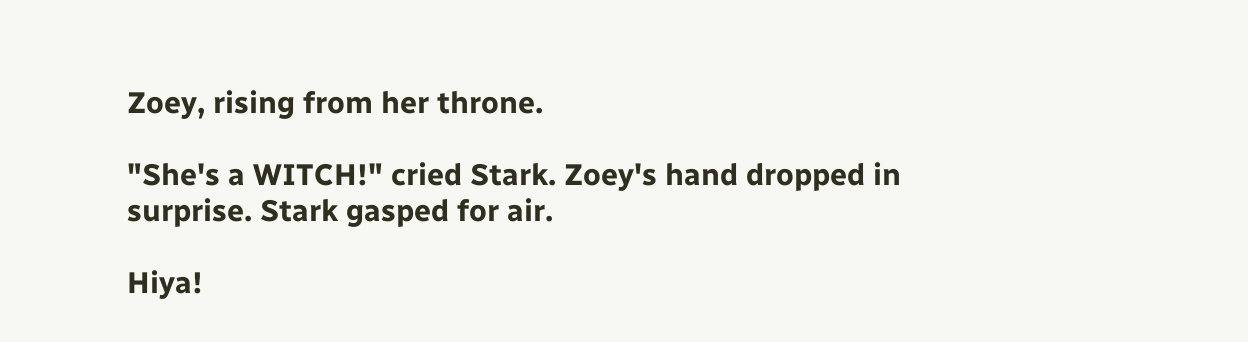Zoey, rising from her throne.

"She's a WITCH!" cried Stark. Zoey's hand dropped in surprise. Stark gasped for air.

Hiya!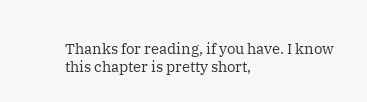Thanks for reading, if you have. I know this chapter is pretty short,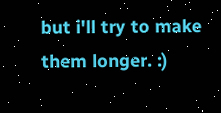but i'll try to make them longer. :)